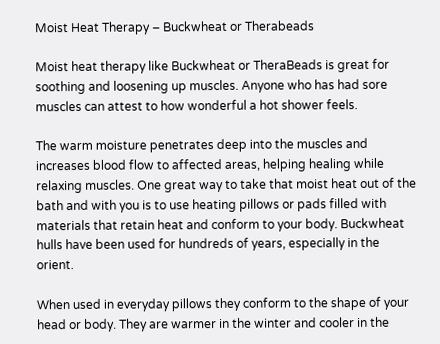Moist Heat Therapy – Buckwheat or Therabeads

Moist heat therapy like Buckwheat or TheraBeads is great for soothing and loosening up muscles. Anyone who has had sore muscles can attest to how wonderful a hot shower feels.

The warm moisture penetrates deep into the muscles and increases blood flow to affected areas, helping healing while relaxing muscles. One great way to take that moist heat out of the bath and with you is to use heating pillows or pads filled with materials that retain heat and conform to your body. Buckwheat hulls have been used for hundreds of years, especially in the orient.

When used in everyday pillows they conform to the shape of your head or body. They are warmer in the winter and cooler in the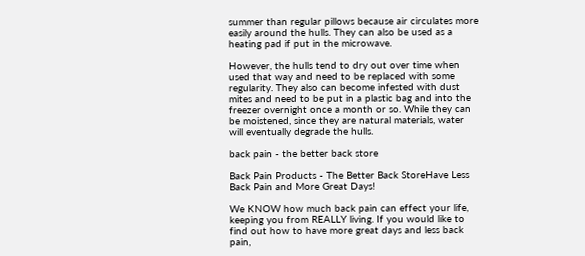summer than regular pillows because air circulates more easily around the hulls. They can also be used as a heating pad if put in the microwave.

However, the hulls tend to dry out over time when used that way and need to be replaced with some regularity. They also can become infested with dust mites and need to be put in a plastic bag and into the freezer overnight once a month or so. While they can be moistened, since they are natural materials, water will eventually degrade the hulls.

back pain - the better back store

Back Pain Products - The Better Back StoreHave Less Back Pain and More Great Days!

We KNOW how much back pain can effect your life, keeping you from REALLY living. If you would like to find out how to have more great days and less back pain,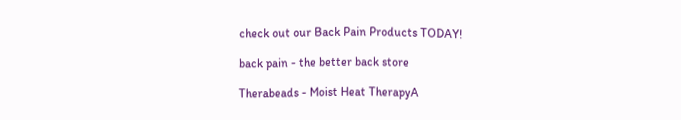check out our Back Pain Products TODAY!

back pain - the better back store

Therabeads - Moist Heat TherapyA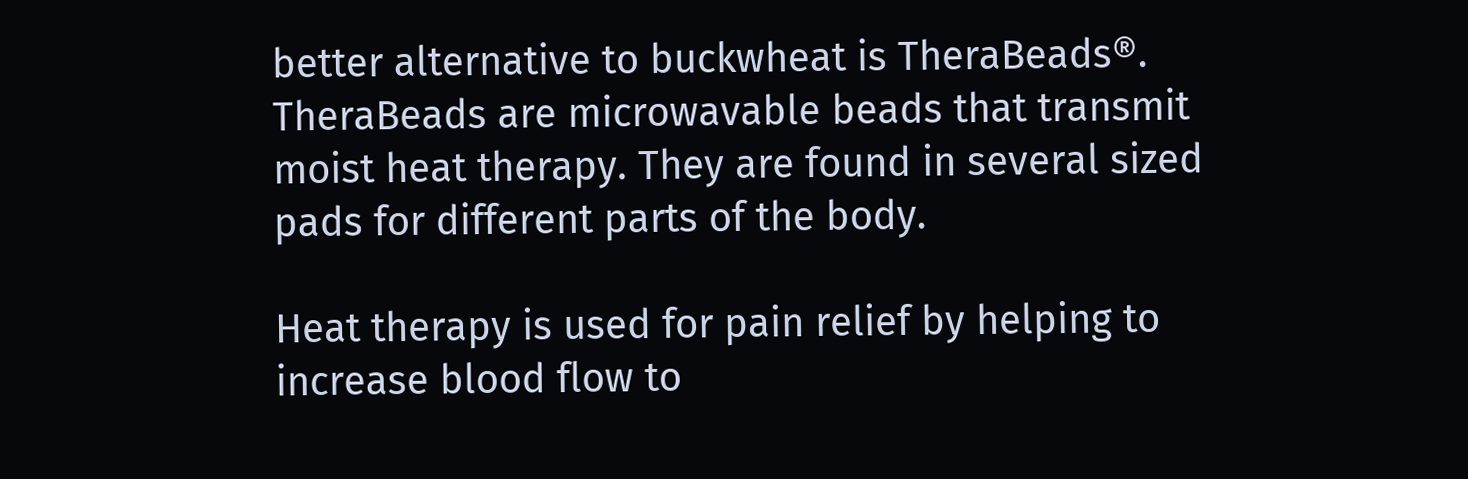better alternative to buckwheat is TheraBeads®. TheraBeads are microwavable beads that transmit moist heat therapy. They are found in several sized pads for different parts of the body.

Heat therapy is used for pain relief by helping to increase blood flow to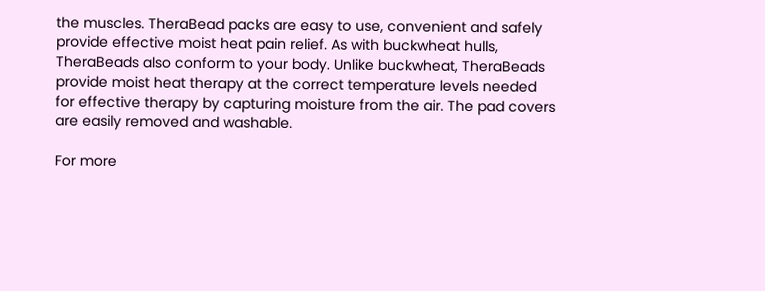the muscles. TheraBead packs are easy to use, convenient and safely provide effective moist heat pain relief. As with buckwheat hulls, TheraBeads also conform to your body. Unlike buckwheat, TheraBeads provide moist heat therapy at the correct temperature levels needed for effective therapy by capturing moisture from the air. The pad covers are easily removed and washable.

For more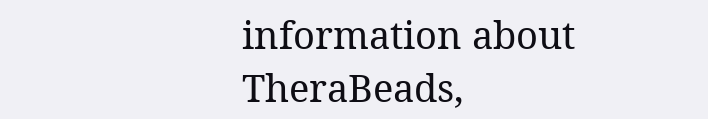information about TheraBeads,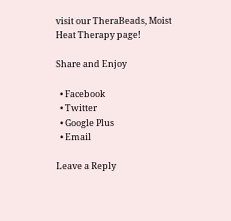visit our TheraBeads, Moist Heat Therapy page!

Share and Enjoy

  • Facebook
  • Twitter
  • Google Plus
  • Email

Leave a Reply